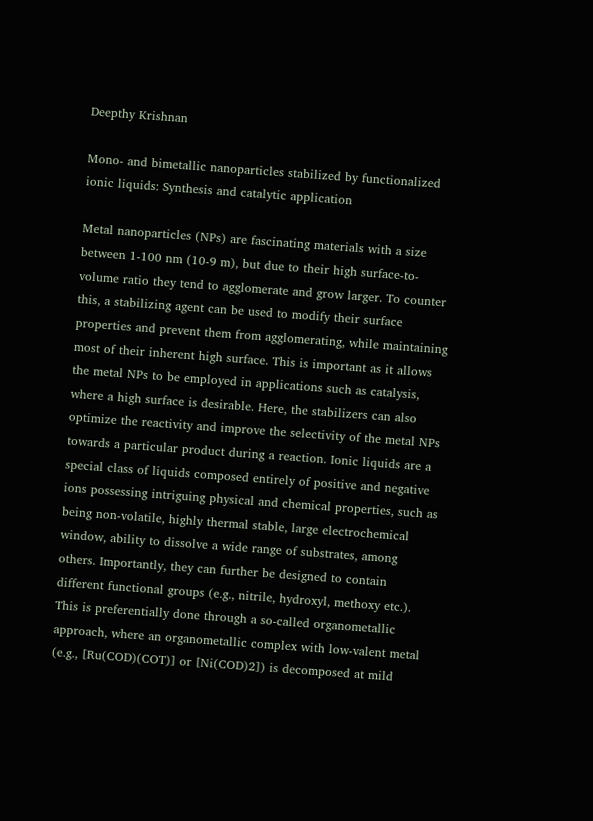Deepthy Krishnan

Mono- and bimetallic nanoparticles stabilized by functionalized ionic liquids: Synthesis and catalytic application

Metal nanoparticles (NPs) are fascinating materials with a size between 1-100 nm (10-9 m), but due to their high surface-to-volume ratio they tend to agglomerate and grow larger. To counter this, a stabilizing agent can be used to modify their surface properties and prevent them from agglomerating, while maintaining most of their inherent high surface. This is important as it allows the metal NPs to be employed in applications such as catalysis, where a high surface is desirable. Here, the stabilizers can also optimize the reactivity and improve the selectivity of the metal NPs towards a particular product during a reaction. Ionic liquids are a special class of liquids composed entirely of positive and negative ions possessing intriguing physical and chemical properties, such as being non-volatile, highly thermal stable, large electrochemical window, ability to dissolve a wide range of substrates, among others. Importantly, they can further be designed to contain different functional groups (e.g., nitrile, hydroxyl, methoxy etc.). This is preferentially done through a so-called organometallic approach, where an organometallic complex with low-valent metal (e.g., [Ru(COD)(COT)] or [Ni(COD)2]) is decomposed at mild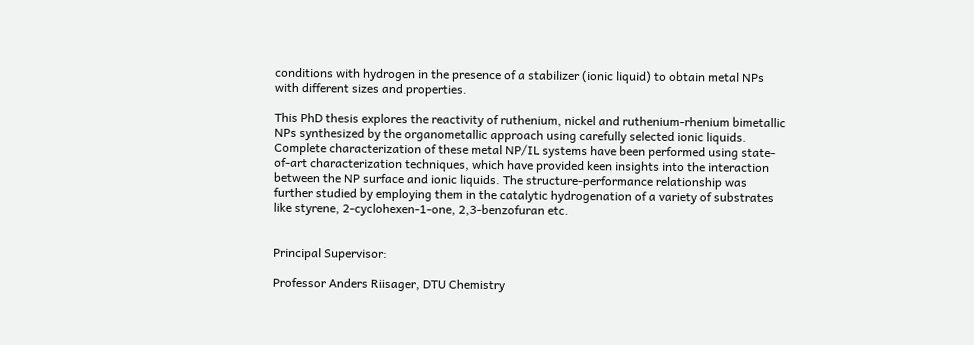conditions with hydrogen in the presence of a stabilizer (ionic liquid) to obtain metal NPs with different sizes and properties.

This PhD thesis explores the reactivity of ruthenium, nickel and ruthenium-rhenium bimetallic NPs synthesized by the organometallic approach using carefully selected ionic liquids. Complete characterization of these metal NP/IL systems have been performed using state-of-art characterization techniques, which have provided keen insights into the interaction between the NP surface and ionic liquids. The structure-performance relationship was further studied by employing them in the catalytic hydrogenation of a variety of substrates like styrene, 2-cyclohexen-1-one, 2,3-benzofuran etc.


Principal Supervisor:

Professor Anders Riisager, DTU Chemistry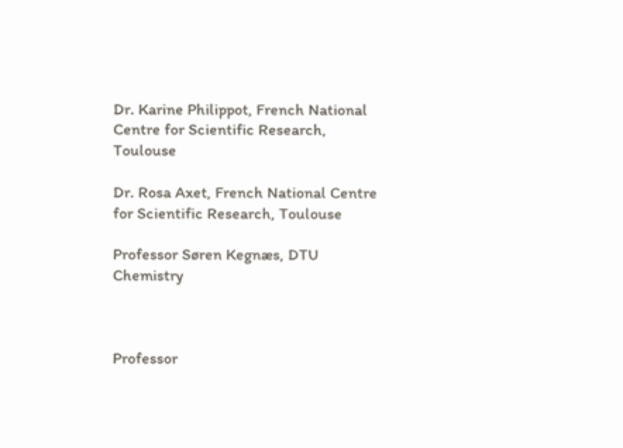Dr. Karine Philippot, French National Centre for Scientific Research, Toulouse

Dr. Rosa Axet, French National Centre for Scientific Research, Toulouse

Professor Søren Kegnæs, DTU Chemistry



Professor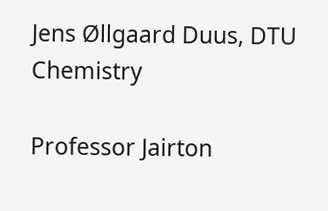Jens Øllgaard Duus, DTU Chemistry

Professor Jairton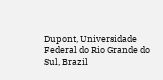Dupont, Universidade Federal do Rio Grande do Sul, Brazil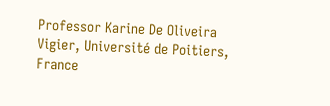Professor Karine De Oliveira Vigier, Université de Poitiers, France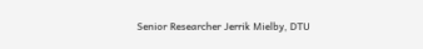Senior Researcher Jerrik Mielby, DTU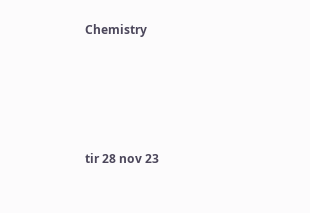Chemistry




tir 28 nov 23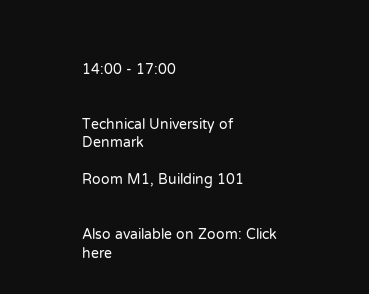14:00 - 17:00


Technical University of Denmark

Room M1, Building 101


Also available on Zoom: Click here